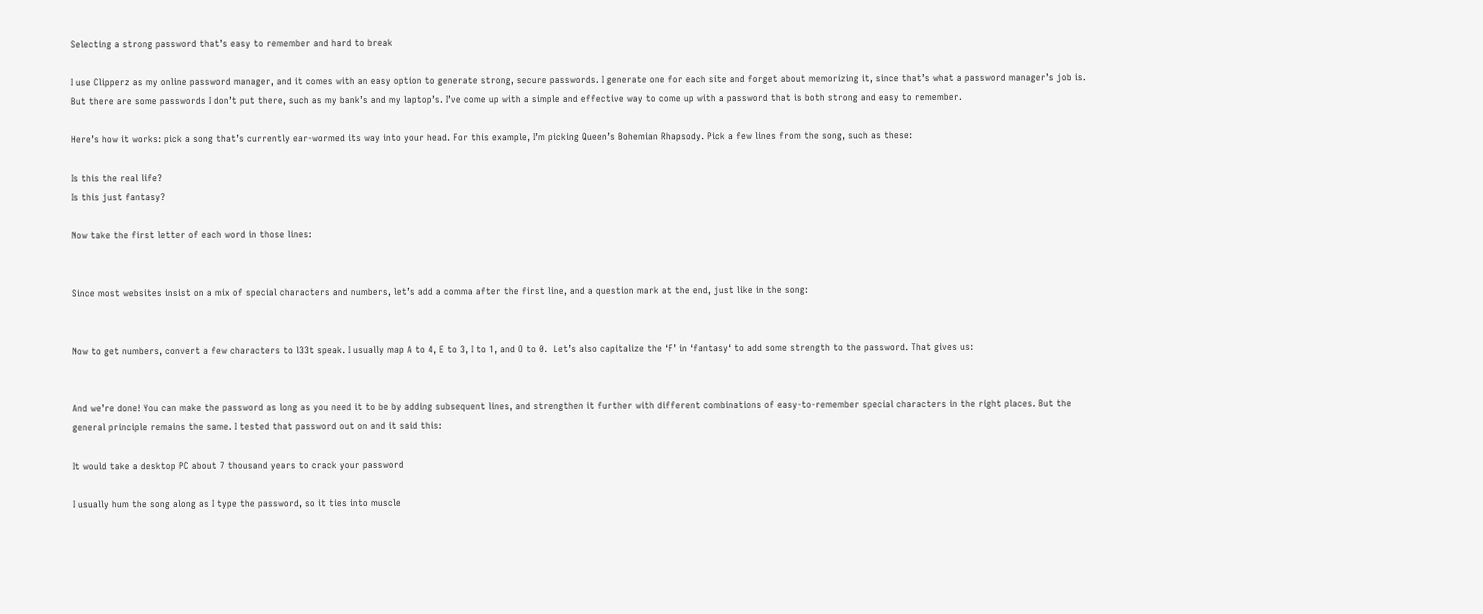Selecting a strong password that’s easy to remember and hard to break

I use Clipperz as my online password manager, and it comes with an easy option to generate strong, secure passwords. I generate one for each site and forget about memorizing it, since that’s what a password manager’s job is. But there are some passwords I don’t put there, such as my bank’s and my laptop’s. I’ve come up with a simple and effective way to come up with a password that is both strong and easy to remember.

Here’s how it works: pick a song that’s currently ear-wormed its way into your head. For this example, I’m picking Queen’s Bohemian Rhapsody. Pick a few lines from the song, such as these:

Is this the real life?
Is this just fantasy?

Now take the first letter of each word in those lines:


Since most websites insist on a mix of special characters and numbers, let’s add a comma after the first line, and a question mark at the end, just like in the song:


Now to get numbers, convert a few characters to l33t speak. I usually map A to 4, E to 3, I to 1, and O to 0.  Let’s also capitalize the ‘F’ in ‘fantasy‘ to add some strength to the password. That gives us:


And we’re done! You can make the password as long as you need it to be by adding subsequent lines, and strengthen it further with different combinations of easy-to-remember special characters in the right places. But the general principle remains the same. I tested that password out on and it said this:

It would take a desktop PC about 7 thousand years to crack your password

I usually hum the song along as I type the password, so it ties into muscle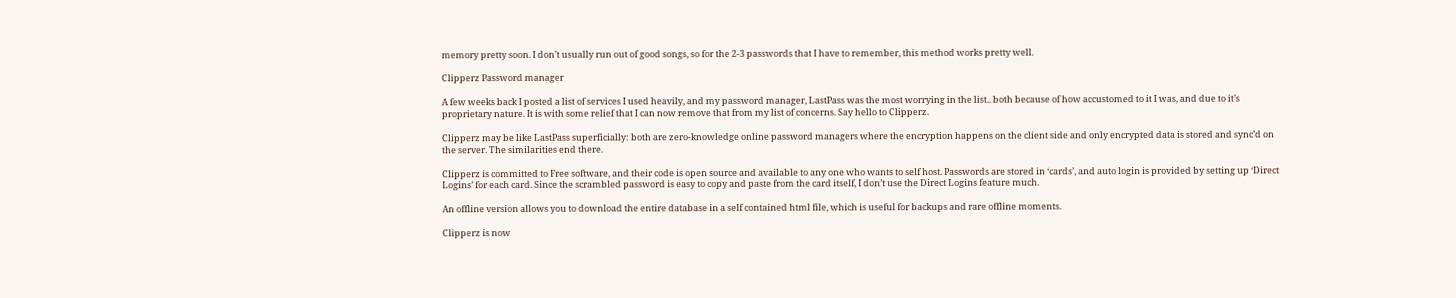memory pretty soon. I don’t usually run out of good songs, so for the 2-3 passwords that I have to remember, this method works pretty well.

Clipperz Password manager

A few weeks back I posted a list of services I used heavily, and my password manager, LastPass was the most worrying in the list.. both because of how accustomed to it I was, and due to it’s proprietary nature. It is with some relief that I can now remove that from my list of concerns. Say hello to Clipperz.

Clipperz may be like LastPass superficially: both are zero-knowledge online password managers where the encryption happens on the client side and only encrypted data is stored and sync’d on the server. The similarities end there.

Clipperz is committed to Free software, and their code is open source and available to any one who wants to self host. Passwords are stored in ‘cards’, and auto login is provided by setting up ‘Direct Logins’ for each card. Since the scrambled password is easy to copy and paste from the card itself, I don’t use the Direct Logins feature much.

An offline version allows you to download the entire database in a self contained html file, which is useful for backups and rare offline moments.

Clipperz is now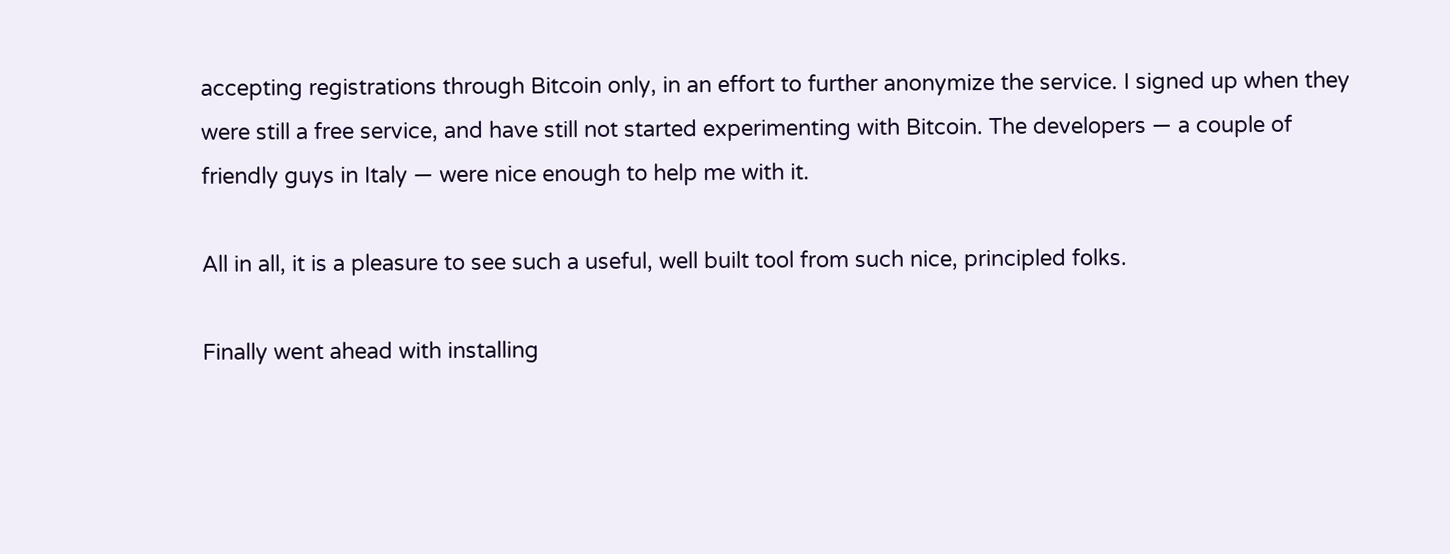accepting registrations through Bitcoin only, in an effort to further anonymize the service. I signed up when they were still a free service, and have still not started experimenting with Bitcoin. The developers — a couple of friendly guys in Italy — were nice enough to help me with it.

All in all, it is a pleasure to see such a useful, well built tool from such nice, principled folks.

Finally went ahead with installing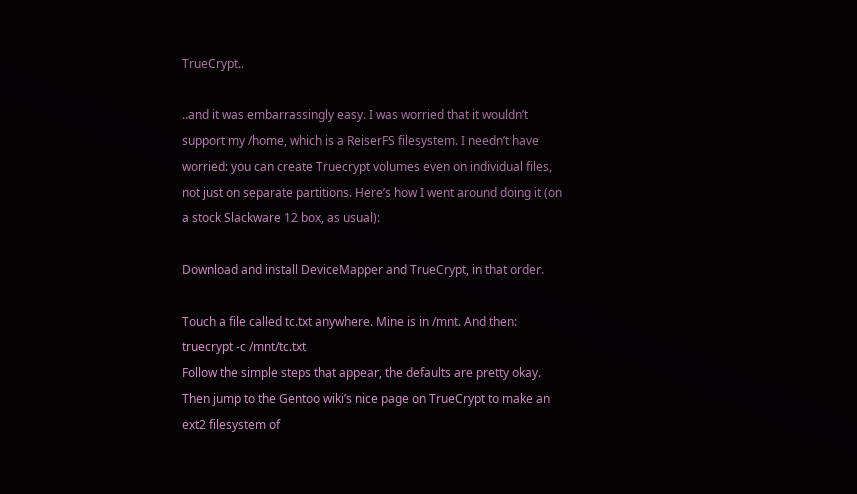TrueCrypt..

..and it was embarrassingly easy. I was worried that it wouldn’t support my /home, which is a ReiserFS filesystem. I needn’t have worried: you can create Truecrypt volumes even on individual files, not just on separate partitions. Here’s how I went around doing it (on a stock Slackware 12 box, as usual):

Download and install DeviceMapper and TrueCrypt, in that order.

Touch a file called tc.txt anywhere. Mine is in /mnt. And then:
truecrypt -c /mnt/tc.txt
Follow the simple steps that appear, the defaults are pretty okay.
Then jump to the Gentoo wiki’s nice page on TrueCrypt to make an ext2 filesystem of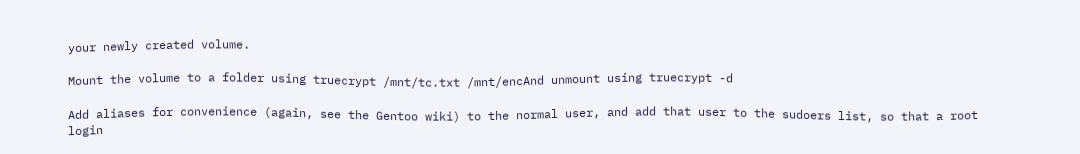your newly created volume.

Mount the volume to a folder using truecrypt /mnt/tc.txt /mnt/encAnd unmount using truecrypt -d

Add aliases for convenience (again, see the Gentoo wiki) to the normal user, and add that user to the sudoers list, so that a root login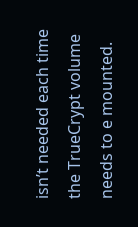isn’t needed each time the TrueCrypt volume needs to e mounted.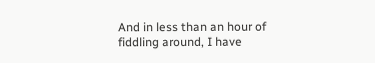And in less than an hour of fiddling around, I have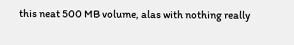this neat 500 MB volume, alas with nothing really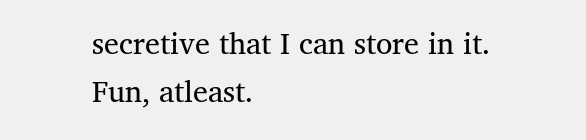secretive that I can store in it. Fun, atleast.